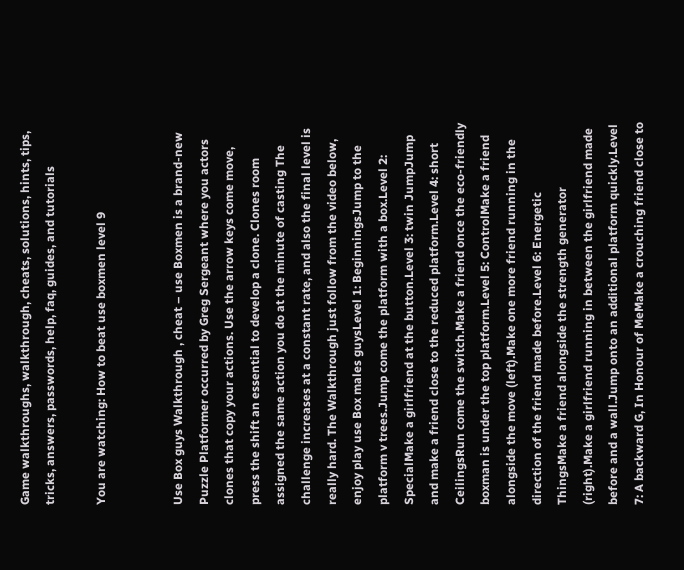Game walkthroughs, walkthrough, cheats, solutions, hints, tips, tricks, answers, passwords, help, faq, guides, and tutorials

You are watching: How to beat use boxmen level 9


Use Box guys Walkthrough , cheat – use Boxmen is a brand-new Puzzle Platformer occurred by Greg Sergeant where you actors clones that copy your actions. Use the arrow keys come move, press the shift an essential to develop a clone. Clones room assigned the same action you do at the minute of casting The challenge increases at a constant rate, and also the final level is really hard. The Walkthrough just follow from the video below, enjoy play use Box males guysLevel 1: BeginningsJump to the platform v trees.Jump come the platform with a box.Level 2: SpecialMake a girlfriend at the button.Level 3: twin JumpJump and make a friend close to the reduced platform.Level 4: short CeilingsRun come the switch.Make a friend once the eco-friendly boxman is under the top platform.Level 5: ControlMake a friend alongside the move (left).Make one more friend running in the direction of the friend made before.Level 6: Energetic ThingsMake a friend alongside the strength generator (right).Make a girlfriend running in between the girlfriend made before and a wall.Jump onto an additional platform quickly.Level 7: A backward G, In Honour of MeMake a crouching friend close to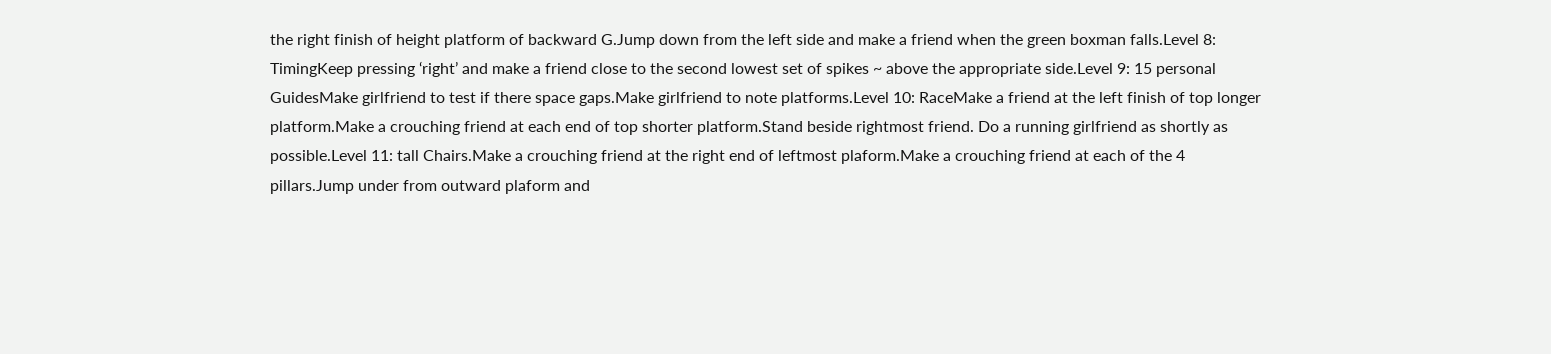the right finish of height platform of backward G.Jump down from the left side and make a friend when the green boxman falls.Level 8: TimingKeep pressing ‘right’ and make a friend close to the second lowest set of spikes ~ above the appropriate side.Level 9: 15 personal GuidesMake girlfriend to test if there space gaps.Make girlfriend to note platforms.Level 10: RaceMake a friend at the left finish of top longer platform.Make a crouching friend at each end of top shorter platform.Stand beside rightmost friend. Do a running girlfriend as shortly as possible.Level 11: tall Chairs.Make a crouching friend at the right end of leftmost plaform.Make a crouching friend at each of the 4 pillars.Jump under from outward plaform and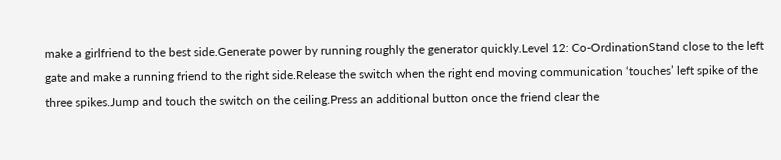make a girlfriend to the best side.Generate power by running roughly the generator quickly.Level 12: Co-OrdinationStand close to the left gate and make a running friend to the right side.Release the switch when the right end moving communication ‘touches’ left spike of the three spikes.Jump and touch the switch on the ceiling.Press an additional button once the friend clear the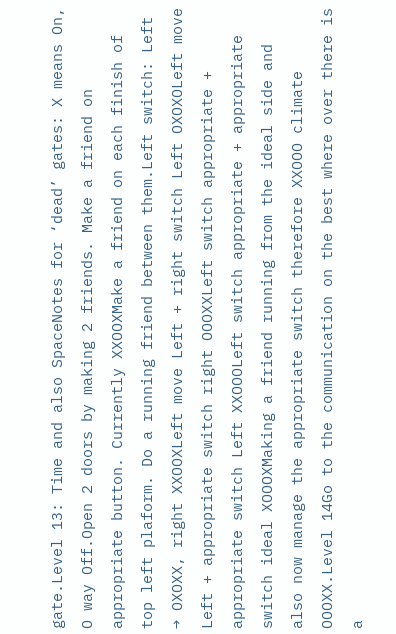gate.Level 13: Time and also SpaceNotes for ‘dead’ gates: X means On, O way Off.Open 2 doors by making 2 friends. Make a friend on appropriate button. Currently XXOOXMake a friend on each finish of top left plaform. Do a running friend between them.Left switch: Left → OXOXX, right XXOOXLeft move Left + right switch Left OXOXOLeft move Left + appropriate switch right OOOXXLeft switch appropriate + appropriate switch Left XXOOOLeft switch appropriate + appropriate switch ideal XOOOXMaking a friend running from the ideal side and also now manage the appropriate switch therefore XXOOO climate OOOXX.Level 14Go to the communication on the best where over there is a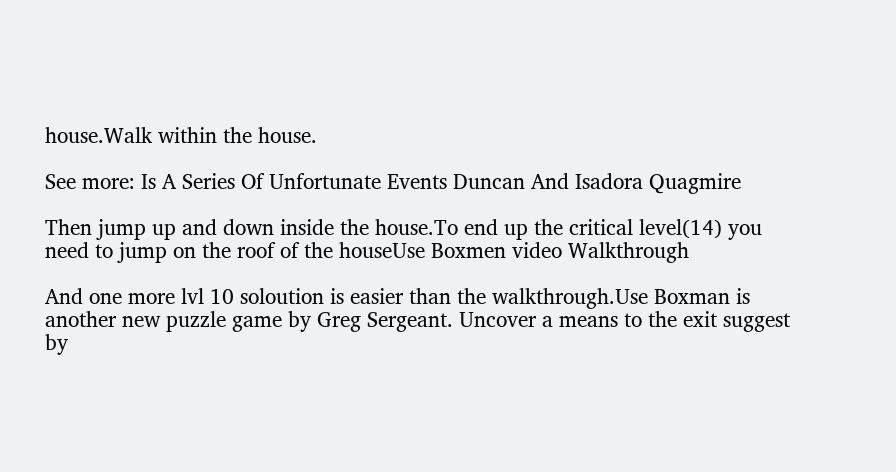house.Walk within the house.

See more: Is A Series Of Unfortunate Events Duncan And Isadora Quagmire

Then jump up and down inside the house.To end up the critical level(14) you need to jump on the roof of the houseUse Boxmen video Walkthrough

And one more lvl 10 soloution is easier than the walkthrough.Use Boxman is another new puzzle game by Greg Sergeant. Uncover a means to the exit suggest by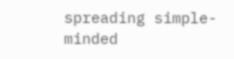spreading simple-minded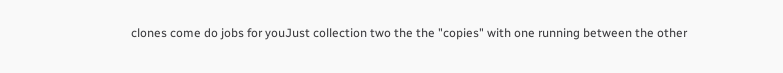clones come do jobs for youJust collection two the the "copies" with one running between the other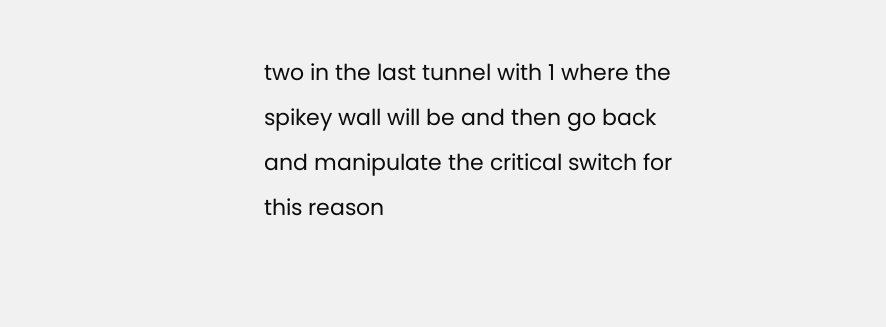two in the last tunnel with 1 where the spikey wall will be and then go back and manipulate the critical switch for this reason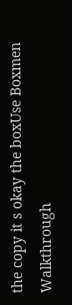the copy it s okay the boxUse Boxmen Walkthrough